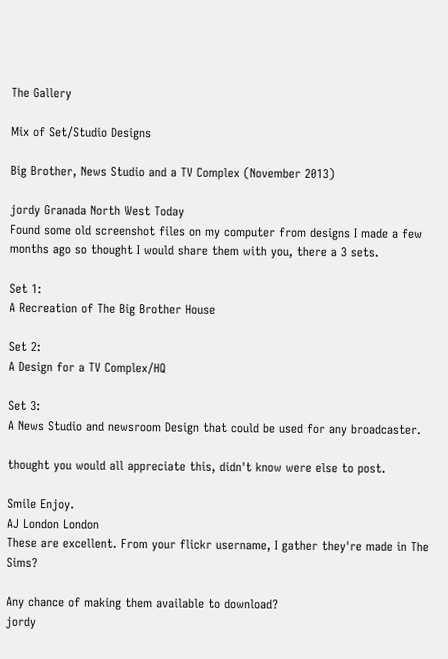The Gallery

Mix of Set/Studio Designs

Big Brother, News Studio and a TV Complex (November 2013)

jordy Granada North West Today
Found some old screenshot files on my computer from designs I made a few months ago so thought I would share them with you, there a 3 sets.

Set 1:
A Recreation of The Big Brother House

Set 2:
A Design for a TV Complex/HQ

Set 3:
A News Studio and newsroom Design that could be used for any broadcaster.

thought you would all appreciate this, didn't know were else to post.

Smile Enjoy.
AJ London London
These are excellent. From your flickr username, I gather they're made in The Sims?

Any chance of making them available to download?
jordy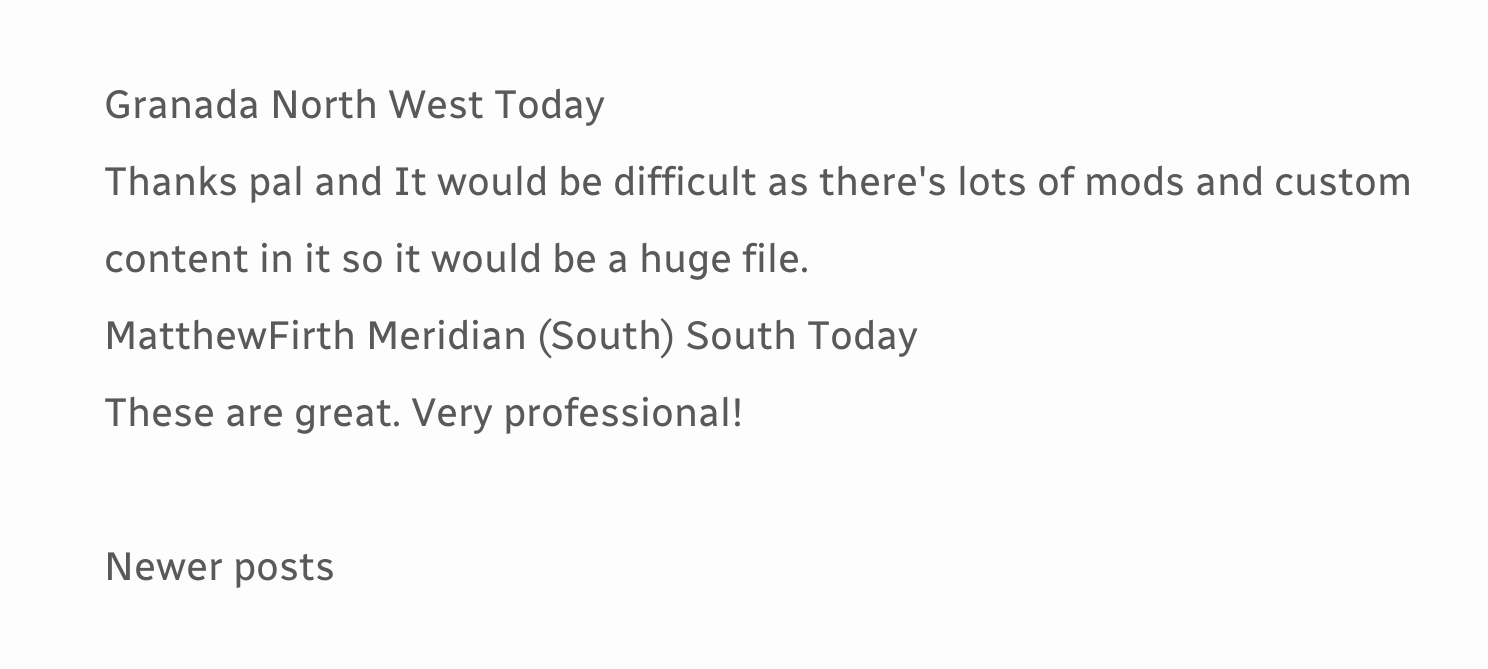Granada North West Today
Thanks pal and It would be difficult as there's lots of mods and custom content in it so it would be a huge file.
MatthewFirth Meridian (South) South Today
These are great. Very professional!

Newer posts